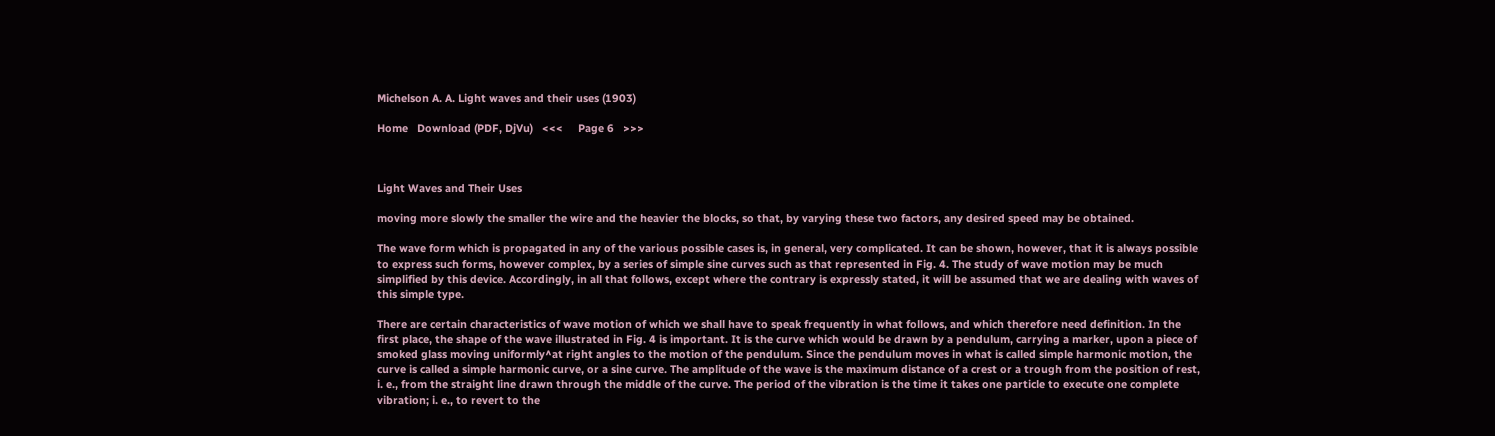Michelson A. A. Light waves and their uses (1903)

Home   Download (PDF, DjVu)   <<<     Page 6   >>>



Light Waves and Their Uses

moving more slowly the smaller the wire and the heavier the blocks, so that, by varying these two factors, any desired speed may be obtained.

The wave form which is propagated in any of the various possible cases is, in general, very complicated. It can be shown, however, that it is always possible to express such forms, however complex, by a series of simple sine curves such as that represented in Fig. 4. The study of wave motion may be much simplified by this device. Accordingly, in all that follows, except where the contrary is expressly stated, it will be assumed that we are dealing with waves of this simple type.

There are certain characteristics of wave motion of which we shall have to speak frequently in what follows, and which therefore need definition. In the first place, the shape of the wave illustrated in Fig. 4 is important. It is the curve which would be drawn by a pendulum, carrying a marker, upon a piece of smoked glass moving uniformly^at right angles to the motion of the pendulum. Since the pendulum moves in what is called simple harmonic motion, the curve is called a simple harmonic curve, or a sine curve. The amplitude of the wave is the maximum distance of a crest or a trough from the position of rest, i. e., from the straight line drawn through the middle of the curve. The period of the vibration is the time it takes one particle to execute one complete vibration; i. e., to revert to the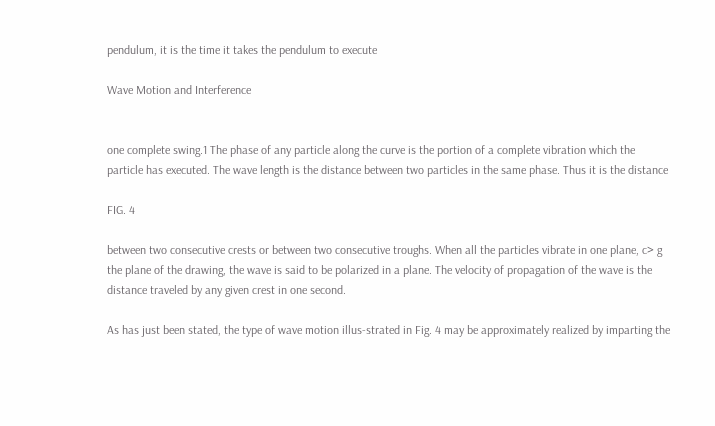pendulum, it is the time it takes the pendulum to execute

Wave Motion and Interference


one complete swing.1 The phase of any particle along the curve is the portion of a complete vibration which the particle has executed. The wave length is the distance between two particles in the same phase. Thus it is the distance

FIG. 4

between two consecutive crests or between two consecutive troughs. When all the particles vibrate in one plane, c> g the plane of the drawing, the wave is said to be polarized in a plane. The velocity of propagation of the wave is the distance traveled by any given crest in one second.

As has just been stated, the type of wave motion illus-strated in Fig. 4 may be approximately realized by imparting the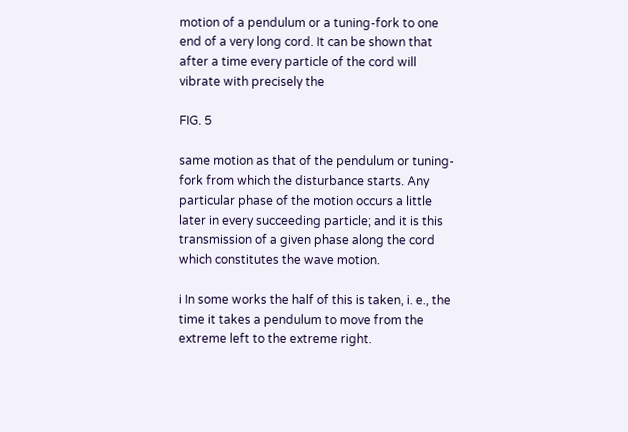motion of a pendulum or a tuning-fork to one end of a very long cord. It can be shown that after a time every particle of the cord will vibrate with precisely the

FIG. 5

same motion as that of the pendulum or tuning-fork from which the disturbance starts. Any particular phase of the motion occurs a little later in every succeeding particle; and it is this transmission of a given phase along the cord which constitutes the wave motion.

i In some works the half of this is taken, i. e., the time it takes a pendulum to move from the extreme left to the extreme right.